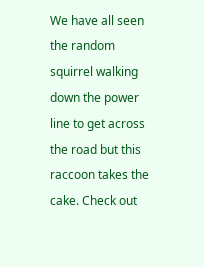We have all seen the random squirrel walking down the power line to get across the road but this raccoon takes the cake. Check out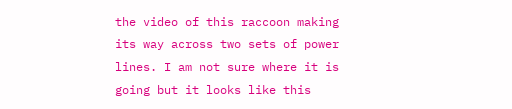the video of this raccoon making its way across two sets of power lines. I am not sure where it is going but it looks like this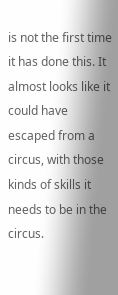is not the first time it has done this. It almost looks like it could have escaped from a circus, with those kinds of skills it needs to be in the circus.